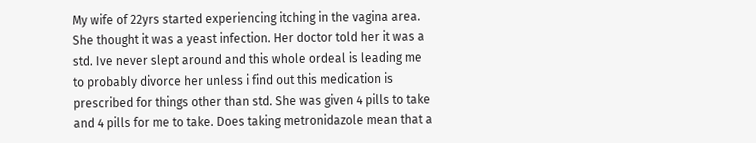My wife of 22yrs started experiencing itching in the vagina area. She thought it was a yeast infection. Her doctor told her it was a std. Ive never slept around and this whole ordeal is leading me to probably divorce her unless i find out this medication is prescribed for things other than std. She was given 4 pills to take and 4 pills for me to take. Does taking metronidazole mean that a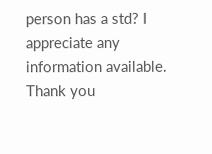person has a std? I appreciate any information available. Thank you